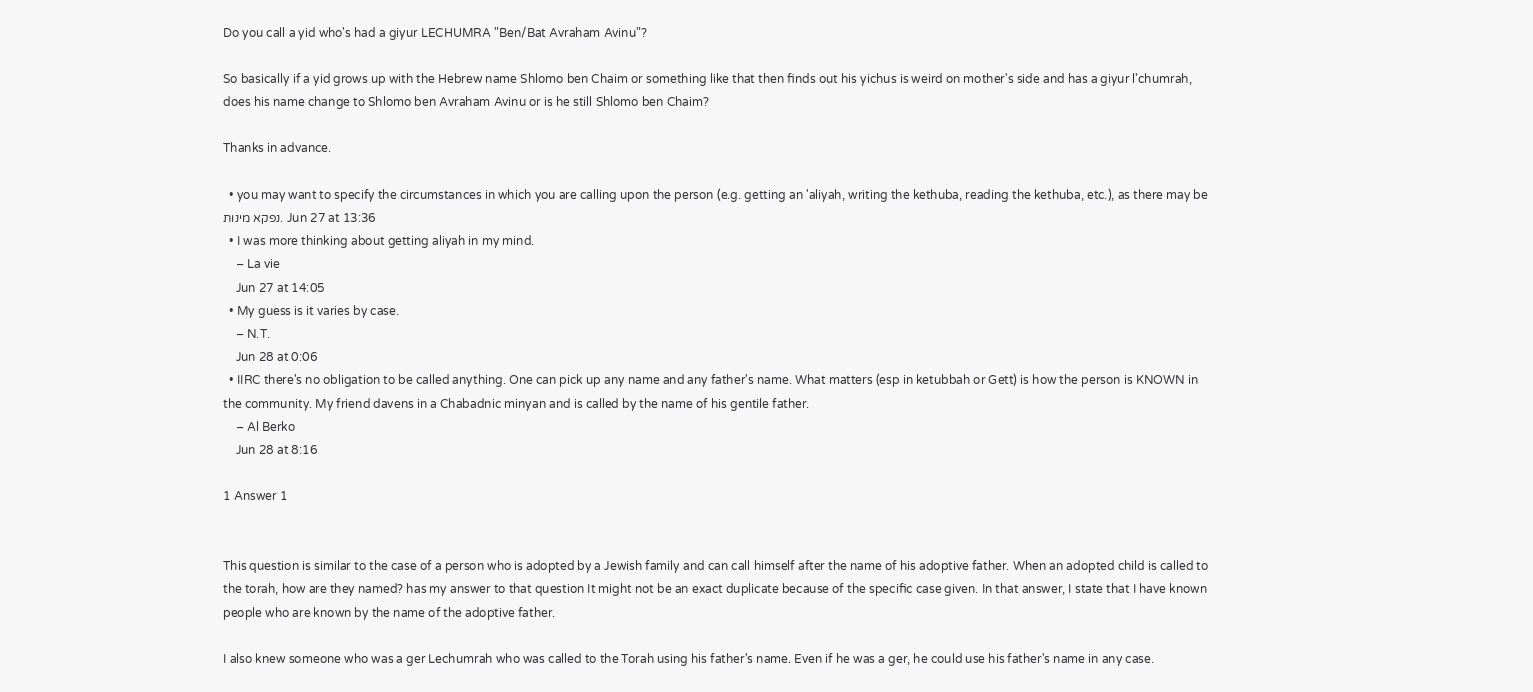Do you call a yid who's had a giyur LECHUMRA "Ben/Bat Avraham Avinu"?

So basically if a yid grows up with the Hebrew name Shlomo ben Chaim or something like that then finds out his yichus is weird on mother's side and has a giyur l'chumrah, does his name change to Shlomo ben Avraham Avinu or is he still Shlomo ben Chaim?

Thanks in advance.

  • you may want to specify the circumstances in which you are calling upon the person (e.g. getting an 'aliyah, writing the kethuba, reading the kethuba, etc.), as there may be נפקא מינות. Jun 27 at 13:36
  • I was more thinking about getting aliyah in my mind.
    – La vie
    Jun 27 at 14:05
  • My guess is it varies by case.
    – N.T.
    Jun 28 at 0:06
  • IIRC there's no obligation to be called anything. One can pick up any name and any father's name. What matters (esp in ketubbah or Gett) is how the person is KNOWN in the community. My friend davens in a Chabadnic minyan and is called by the name of his gentile father.
    – Al Berko
    Jun 28 at 8:16

1 Answer 1


This question is similar to the case of a person who is adopted by a Jewish family and can call himself after the name of his adoptive father. When an adopted child is called to the torah, how are they named? has my answer to that question It might not be an exact duplicate because of the specific case given. In that answer, I state that I have known people who are known by the name of the adoptive father.

I also knew someone who was a ger Lechumrah who was called to the Torah using his father's name. Even if he was a ger, he could use his father's name in any case.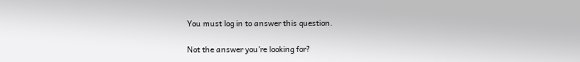You must log in to answer this question.

Not the answer you're looking for?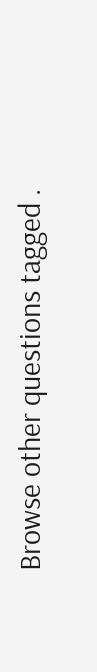Browse other questions tagged .